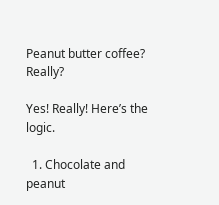Peanut butter coffee? Really?

Yes! Really! Here’s the logic.

  1. Chocolate and peanut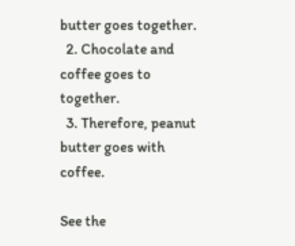butter goes together.
  2. Chocolate and coffee goes to together.
  3. Therefore, peanut butter goes with coffee.

See the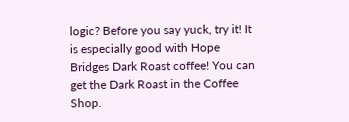logic? Before you say yuck, try it! It is especially good with Hope Bridges Dark Roast coffee! You can get the Dark Roast in the Coffee Shop.